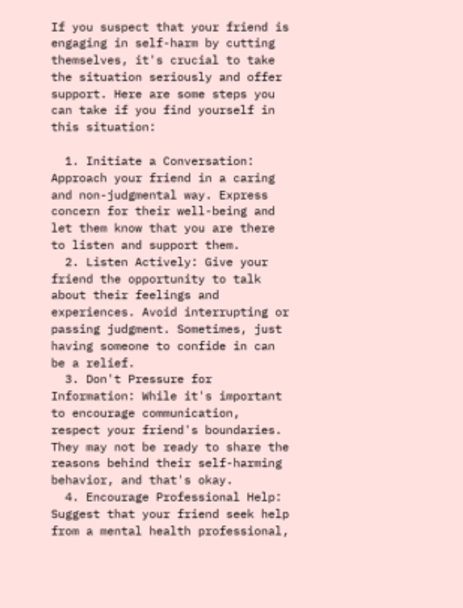If you suspect that your friend is engaging in self-harm by cutting themselves, it's crucial to take the situation seriously and offer support. Here are some steps you can take if you find yourself in this situation:

  1. Initiate a Conversation: Approach your friend in a caring and non-judgmental way. Express concern for their well-being and let them know that you are there to listen and support them.
  2. Listen Actively: Give your friend the opportunity to talk about their feelings and experiences. Avoid interrupting or passing judgment. Sometimes, just having someone to confide in can be a relief.
  3. Don't Pressure for Information: While it's important to encourage communication, respect your friend's boundaries. They may not be ready to share the reasons behind their self-harming behavior, and that's okay.
  4. Encourage Professional Help: Suggest that your friend seek help from a mental health professional,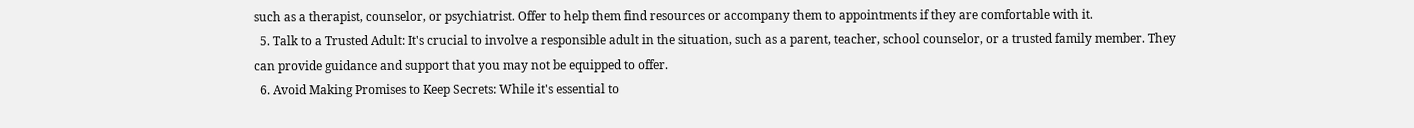such as a therapist, counselor, or psychiatrist. Offer to help them find resources or accompany them to appointments if they are comfortable with it.
  5. Talk to a Trusted Adult: It's crucial to involve a responsible adult in the situation, such as a parent, teacher, school counselor, or a trusted family member. They can provide guidance and support that you may not be equipped to offer.
  6. Avoid Making Promises to Keep Secrets: While it's essential to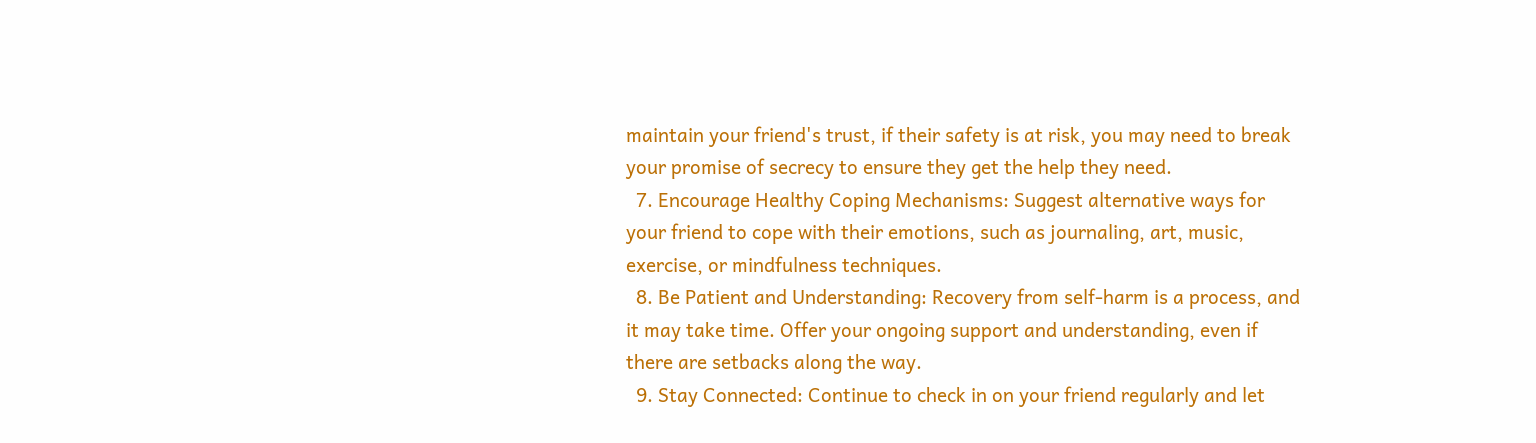maintain your friend's trust, if their safety is at risk, you may need to break your promise of secrecy to ensure they get the help they need.
  7. Encourage Healthy Coping Mechanisms: Suggest alternative ways for your friend to cope with their emotions, such as journaling, art, music, exercise, or mindfulness techniques.
  8. Be Patient and Understanding: Recovery from self-harm is a process, and it may take time. Offer your ongoing support and understanding, even if there are setbacks along the way.
  9. Stay Connected: Continue to check in on your friend regularly and let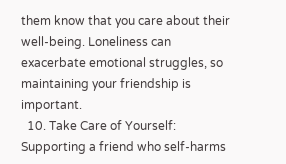them know that you care about their well-being. Loneliness can exacerbate emotional struggles, so maintaining your friendship is important.
  10. Take Care of Yourself: Supporting a friend who self-harms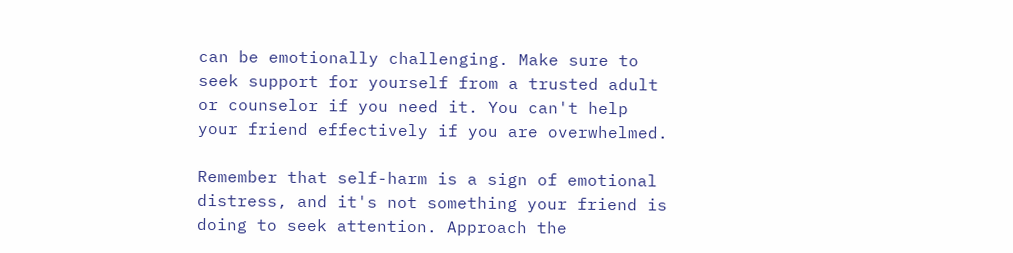can be emotionally challenging. Make sure to seek support for yourself from a trusted adult or counselor if you need it. You can't help your friend effectively if you are overwhelmed.

Remember that self-harm is a sign of emotional distress, and it's not something your friend is doing to seek attention. Approach the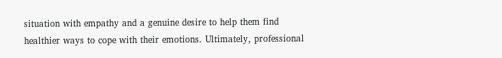situation with empathy and a genuine desire to help them find healthier ways to cope with their emotions. Ultimately, professional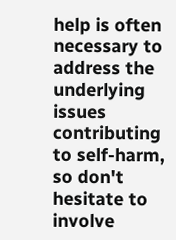help is often necessary to address the underlying issues contributing to self-harm, so don't hesitate to involve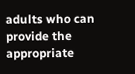adults who can provide the appropriate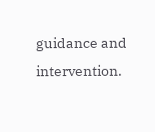guidance and intervention.